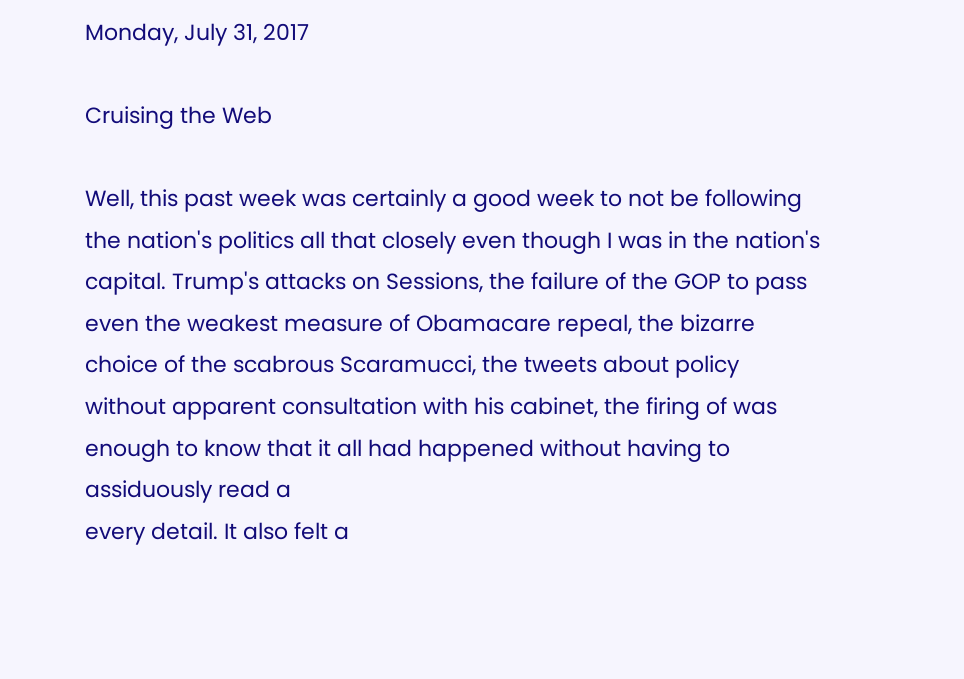Monday, July 31, 2017

Cruising the Web

Well, this past week was certainly a good week to not be following the nation's politics all that closely even though I was in the nation's capital. Trump's attacks on Sessions, the failure of the GOP to pass even the weakest measure of Obamacare repeal, the bizarre choice of the scabrous Scaramucci, the tweets about policy without apparent consultation with his cabinet, the firing of was enough to know that it all had happened without having to assiduously read a
every detail. It also felt a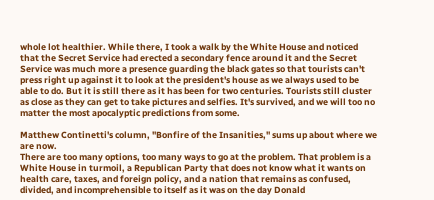whole lot healthier. While there, I took a walk by the White House and noticed that the Secret Service had erected a secondary fence around it and the Secret Service was much more a presence guarding the black gates so that tourists can't press right up against it to look at the president's house as we always used to be able to do. But it is still there as it has been for two centuries. Tourists still cluster as close as they can get to take pictures and selfies. It's survived, and we will too no matter the most apocalyptic predictions from some.

Matthew Continetti's column, "Bonfire of the Insanities," sums up about where we are now.
There are too many options, too many ways to go at the problem. That problem is a White House in turmoil, a Republican Party that does not know what it wants on health care, taxes, and foreign policy, and a nation that remains as confused, divided, and incomprehensible to itself as it was on the day Donald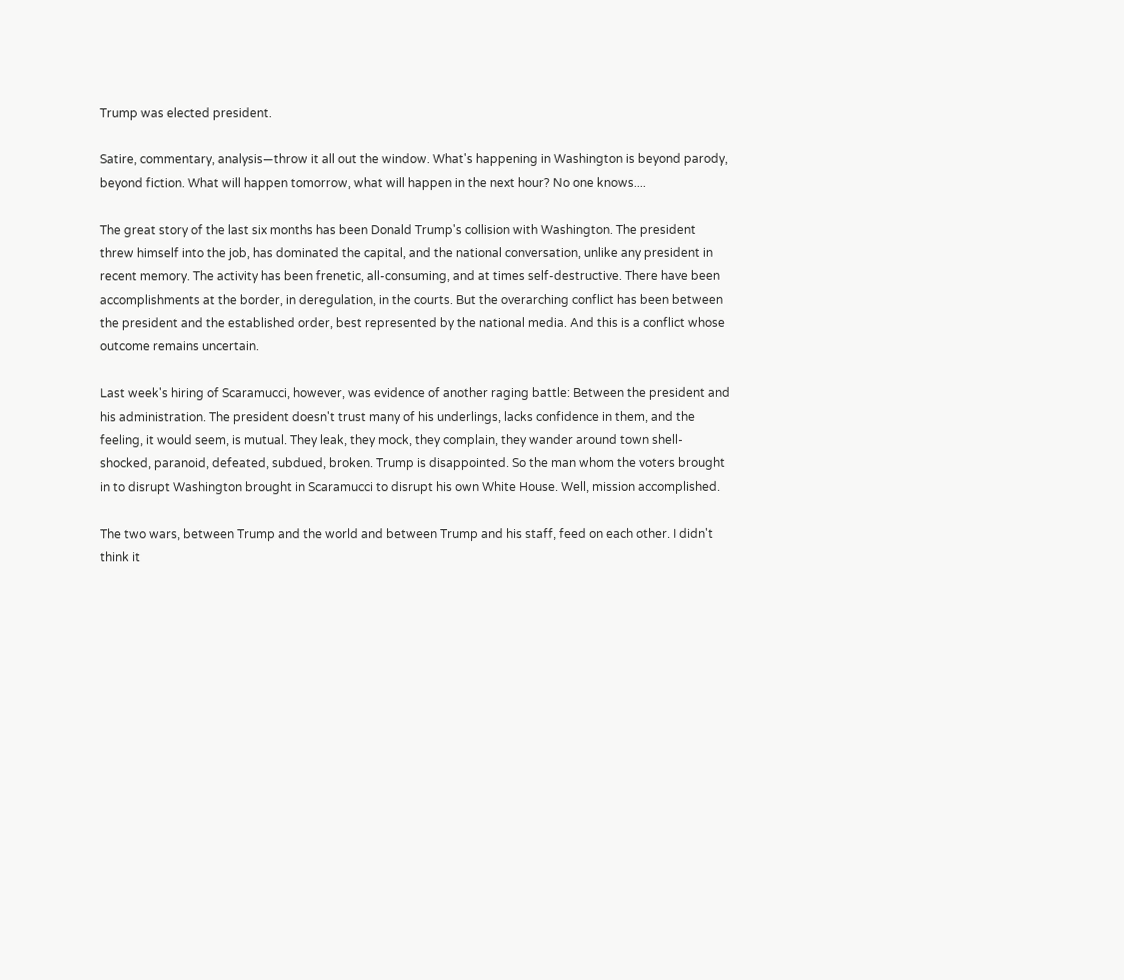Trump was elected president.

Satire, commentary, analysis—throw it all out the window. What's happening in Washington is beyond parody, beyond fiction. What will happen tomorrow, what will happen in the next hour? No one knows....

The great story of the last six months has been Donald Trump's collision with Washington. The president threw himself into the job, has dominated the capital, and the national conversation, unlike any president in recent memory. The activity has been frenetic, all-consuming, and at times self-destructive. There have been accomplishments at the border, in deregulation, in the courts. But the overarching conflict has been between the president and the established order, best represented by the national media. And this is a conflict whose outcome remains uncertain.

Last week's hiring of Scaramucci, however, was evidence of another raging battle: Between the president and his administration. The president doesn't trust many of his underlings, lacks confidence in them, and the feeling, it would seem, is mutual. They leak, they mock, they complain, they wander around town shell-shocked, paranoid, defeated, subdued, broken. Trump is disappointed. So the man whom the voters brought in to disrupt Washington brought in Scaramucci to disrupt his own White House. Well, mission accomplished.

The two wars, between Trump and the world and between Trump and his staff, feed on each other. I didn't think it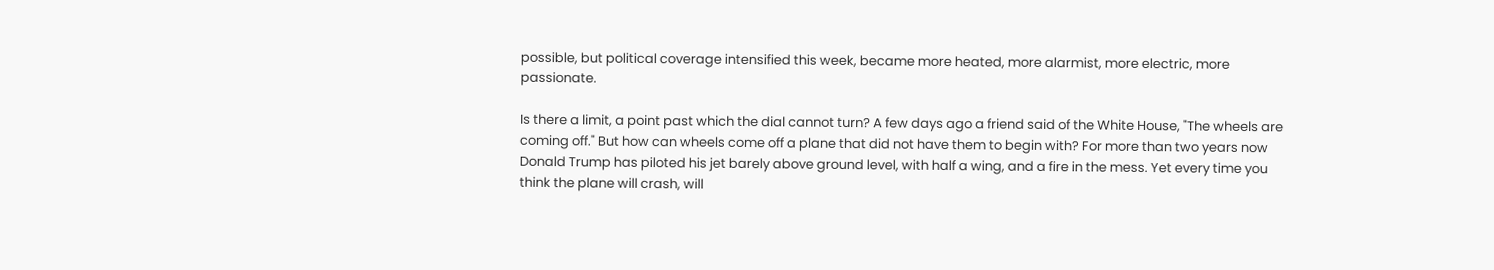possible, but political coverage intensified this week, became more heated, more alarmist, more electric, more passionate.

Is there a limit, a point past which the dial cannot turn? A few days ago a friend said of the White House, "The wheels are coming off." But how can wheels come off a plane that did not have them to begin with? For more than two years now Donald Trump has piloted his jet barely above ground level, with half a wing, and a fire in the mess. Yet every time you think the plane will crash, will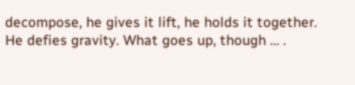decompose, he gives it lift, he holds it together. He defies gravity. What goes up, though … .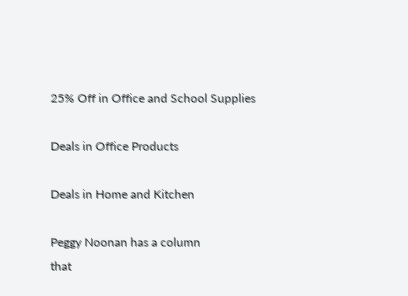25% Off in Office and School Supplies

Deals in Office Products

Deals in Home and Kitchen

Peggy Noonan has a column
that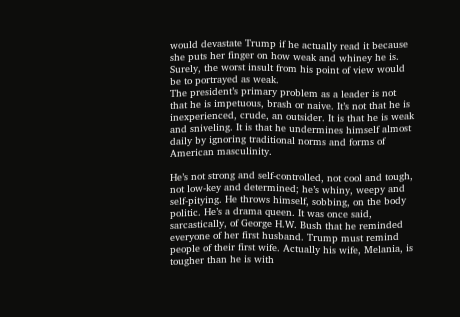would devastate Trump if he actually read it because she puts her finger on how weak and whiney he is. Surely, the worst insult from his point of view would be to portrayed as weak.
The president’s primary problem as a leader is not that he is impetuous, brash or naive. It’s not that he is inexperienced, crude, an outsider. It is that he is weak and sniveling. It is that he undermines himself almost daily by ignoring traditional norms and forms of American masculinity.

He’s not strong and self-controlled, not cool and tough, not low-key and determined; he’s whiny, weepy and self-pitying. He throws himself, sobbing, on the body politic. He’s a drama queen. It was once said, sarcastically, of George H.W. Bush that he reminded everyone of her first husband. Trump must remind people of their first wife. Actually his wife, Melania, is tougher than he is with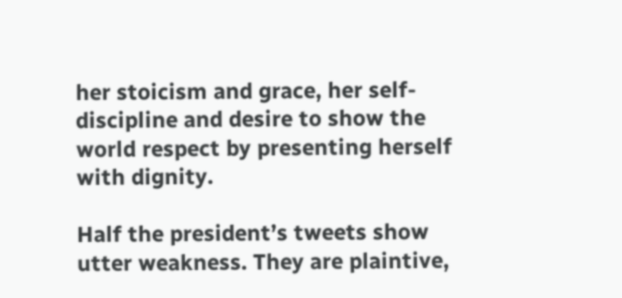her stoicism and grace, her self-discipline and desire to show the world respect by presenting herself with dignity.

Half the president’s tweets show utter weakness. They are plaintive,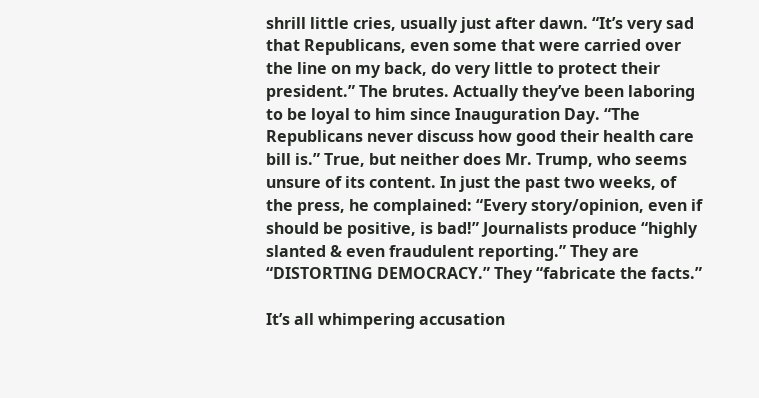shrill little cries, usually just after dawn. “It’s very sad that Republicans, even some that were carried over the line on my back, do very little to protect their president.” The brutes. Actually they’ve been laboring to be loyal to him since Inauguration Day. “The Republicans never discuss how good their health care bill is.” True, but neither does Mr. Trump, who seems unsure of its content. In just the past two weeks, of the press, he complained: “Every story/opinion, even if should be positive, is bad!” Journalists produce “highly slanted & even fraudulent reporting.” They are “DISTORTING DEMOCRACY.” They “fabricate the facts.”

It’s all whimpering accusation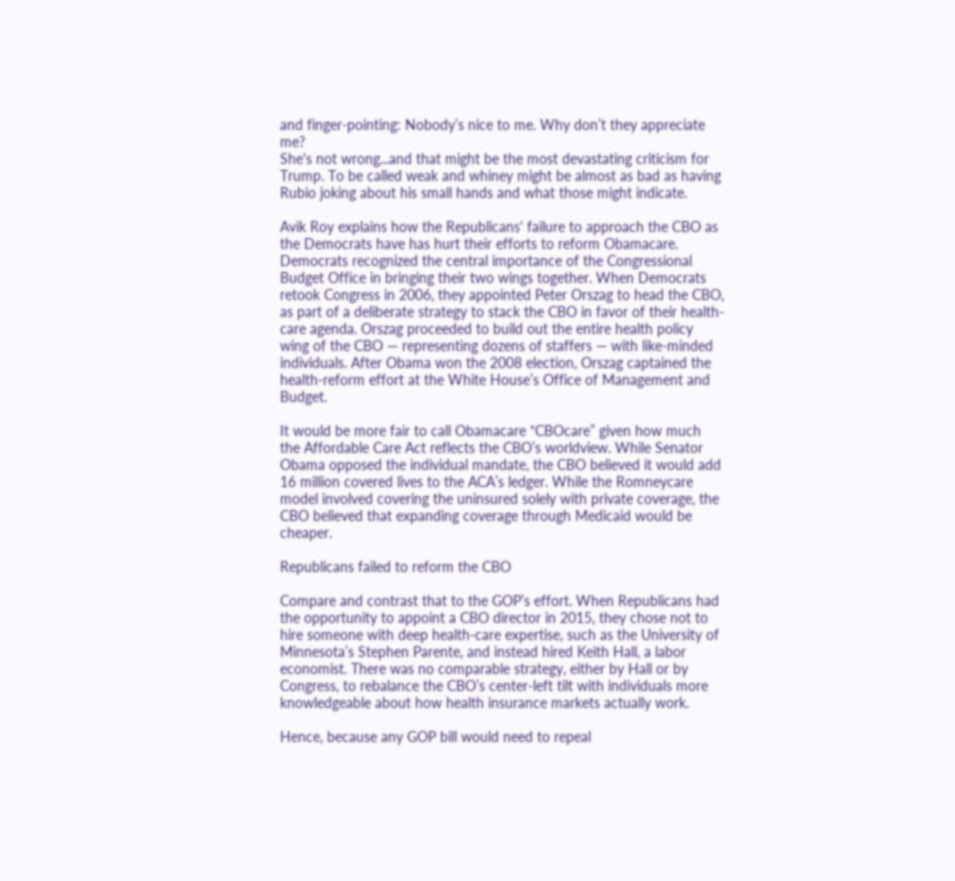and finger-pointing: Nobody’s nice to me. Why don’t they appreciate me?
She's not wrong...and that might be the most devastating criticism for Trump. To be called weak and whiney might be almost as bad as having Rubio joking about his small hands and what those might indicate.

Avik Roy explains how the Republicans' failure to approach the CBO as the Democrats have has hurt their efforts to reform Obamacare.
Democrats recognized the central importance of the Congressional Budget Office in bringing their two wings together. When Democrats retook Congress in 2006, they appointed Peter Orszag to head the CBO, as part of a deliberate strategy to stack the CBO in favor of their health-care agenda. Orszag proceeded to build out the entire health policy wing of the CBO — representing dozens of staffers — with like-minded individuals. After Obama won the 2008 election, Orszag captained the health-reform effort at the White House’s Office of Management and Budget.

It would be more fair to call Obamacare “CBOcare” given how much the Affordable Care Act reflects the CBO’s worldview. While Senator Obama opposed the individual mandate, the CBO believed it would add 16 million covered lives to the ACA’s ledger. While the Romneycare model involved covering the uninsured solely with private coverage, the CBO believed that expanding coverage through Medicaid would be cheaper.

Republicans failed to reform the CBO

Compare and contrast that to the GOP’s effort. When Republicans had the opportunity to appoint a CBO director in 2015, they chose not to hire someone with deep health-care expertise, such as the University of Minnesota’s Stephen Parente, and instead hired Keith Hall, a labor economist. There was no comparable strategy, either by Hall or by Congress, to rebalance the CBO’s center-left tilt with individuals more knowledgeable about how health insurance markets actually work.

Hence, because any GOP bill would need to repeal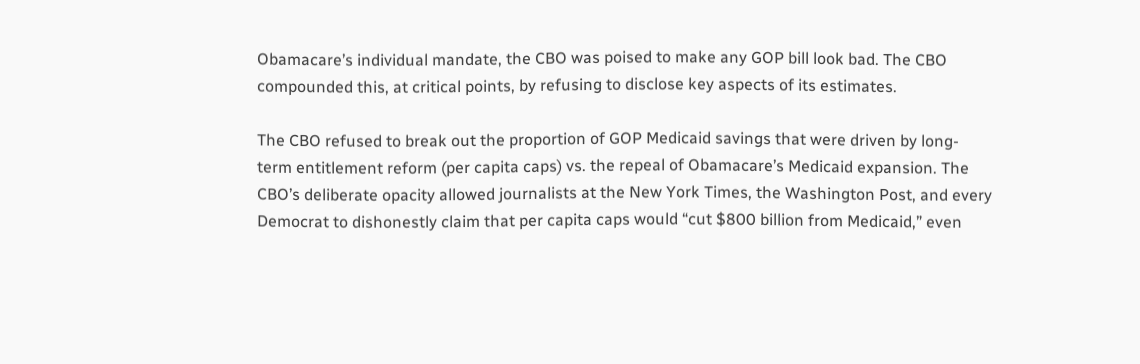Obamacare’s individual mandate, the CBO was poised to make any GOP bill look bad. The CBO compounded this, at critical points, by refusing to disclose key aspects of its estimates.

The CBO refused to break out the proportion of GOP Medicaid savings that were driven by long-term entitlement reform (per capita caps) vs. the repeal of Obamacare’s Medicaid expansion. The CBO’s deliberate opacity allowed journalists at the New York Times, the Washington Post, and every Democrat to dishonestly claim that per capita caps would “cut $800 billion from Medicaid,” even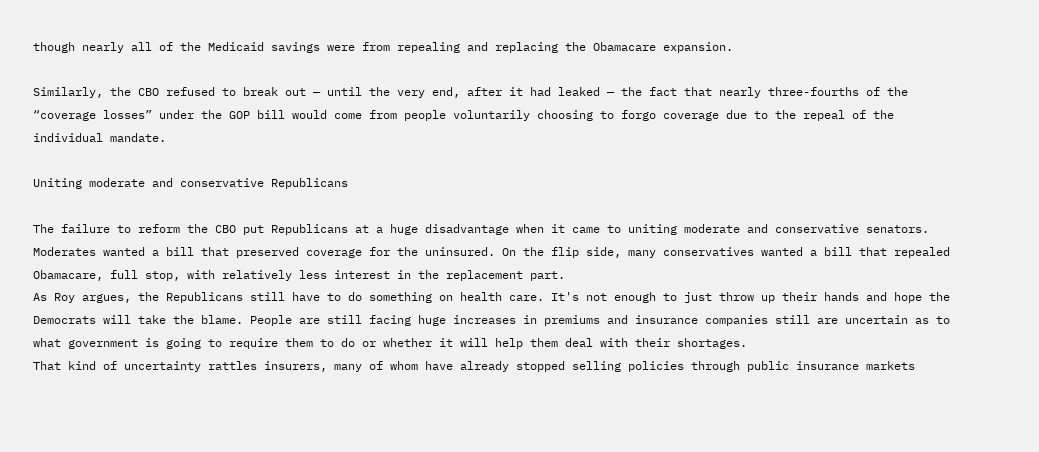though nearly all of the Medicaid savings were from repealing and replacing the Obamacare expansion.

Similarly, the CBO refused to break out — until the very end, after it had leaked — the fact that nearly three-fourths of the “coverage losses” under the GOP bill would come from people voluntarily choosing to forgo coverage due to the repeal of the individual mandate.

Uniting moderate and conservative Republicans

The failure to reform the CBO put Republicans at a huge disadvantage when it came to uniting moderate and conservative senators. Moderates wanted a bill that preserved coverage for the uninsured. On the flip side, many conservatives wanted a bill that repealed Obamacare, full stop, with relatively less interest in the replacement part.
As Roy argues, the Republicans still have to do something on health care. It's not enough to just throw up their hands and hope the Democrats will take the blame. People are still facing huge increases in premiums and insurance companies still are uncertain as to what government is going to require them to do or whether it will help them deal with their shortages.
That kind of uncertainty rattles insurers, many of whom have already stopped selling policies through public insurance markets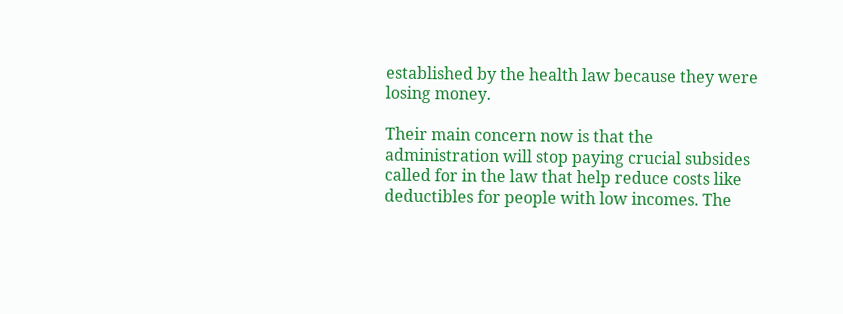established by the health law because they were losing money.

Their main concern now is that the administration will stop paying crucial subsides called for in the law that help reduce costs like deductibles for people with low incomes. The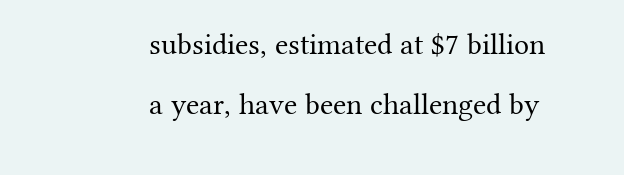subsidies, estimated at $7 billion a year, have been challenged by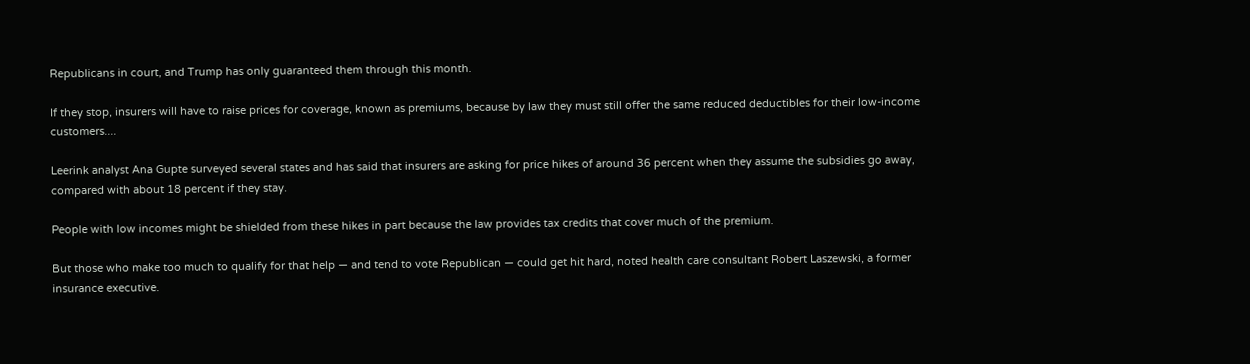Republicans in court, and Trump has only guaranteed them through this month.

If they stop, insurers will have to raise prices for coverage, known as premiums, because by law they must still offer the same reduced deductibles for their low-income customers....

Leerink analyst Ana Gupte surveyed several states and has said that insurers are asking for price hikes of around 36 percent when they assume the subsidies go away, compared with about 18 percent if they stay.

People with low incomes might be shielded from these hikes in part because the law provides tax credits that cover much of the premium.

But those who make too much to qualify for that help — and tend to vote Republican — could get hit hard, noted health care consultant Robert Laszewski, a former insurance executive.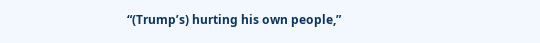“(Trump’s) hurting his own people,”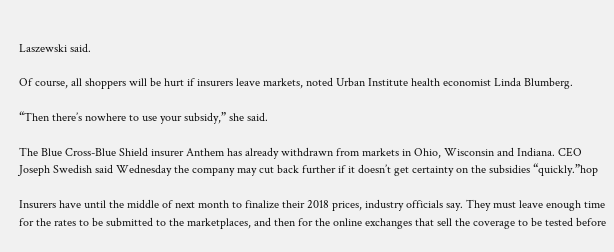Laszewski said.

Of course, all shoppers will be hurt if insurers leave markets, noted Urban Institute health economist Linda Blumberg.

“Then there’s nowhere to use your subsidy,” she said.

The Blue Cross-Blue Shield insurer Anthem has already withdrawn from markets in Ohio, Wisconsin and Indiana. CEO Joseph Swedish said Wednesday the company may cut back further if it doesn’t get certainty on the subsidies “quickly.”hop

Insurers have until the middle of next month to finalize their 2018 prices, industry officials say. They must leave enough time for the rates to be submitted to the marketplaces, and then for the online exchanges that sell the coverage to be tested before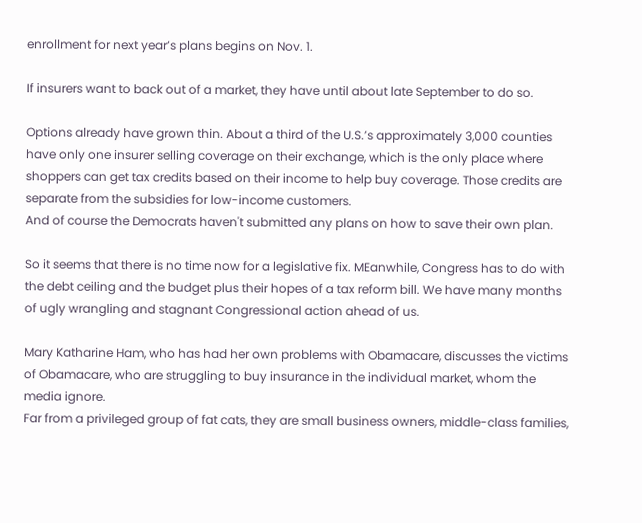enrollment for next year’s plans begins on Nov. 1.

If insurers want to back out of a market, they have until about late September to do so.

Options already have grown thin. About a third of the U.S.’s approximately 3,000 counties have only one insurer selling coverage on their exchange, which is the only place where shoppers can get tax credits based on their income to help buy coverage. Those credits are separate from the subsidies for low-income customers.
And of course the Democrats haven't submitted any plans on how to save their own plan.

So it seems that there is no time now for a legislative fix. MEanwhile, Congress has to do with the debt ceiling and the budget plus their hopes of a tax reform bill. We have many months of ugly wrangling and stagnant Congressional action ahead of us.

Mary Katharine Ham, who has had her own problems with Obamacare, discusses the victims of Obamacare, who are struggling to buy insurance in the individual market, whom the media ignore.
Far from a privileged group of fat cats, they are small business owners, middle-class families,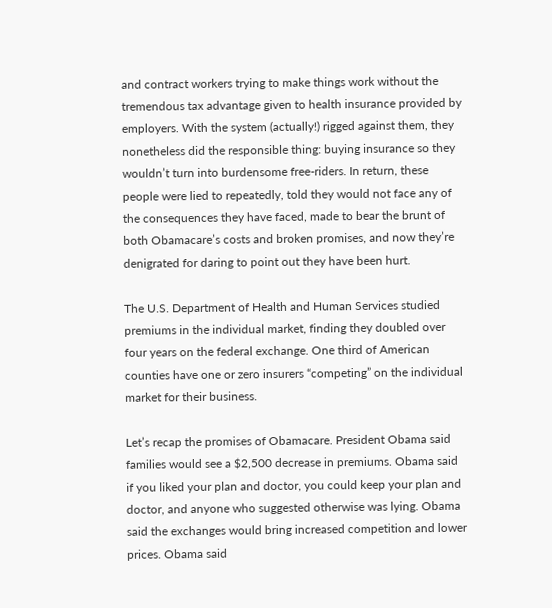and contract workers trying to make things work without the tremendous tax advantage given to health insurance provided by employers. With the system (actually!) rigged against them, they nonetheless did the responsible thing: buying insurance so they wouldn’t turn into burdensome free-riders. In return, these people were lied to repeatedly, told they would not face any of the consequences they have faced, made to bear the brunt of both Obamacare’s costs and broken promises, and now they’re denigrated for daring to point out they have been hurt.

The U.S. Department of Health and Human Services studied premiums in the individual market, finding they doubled over four years on the federal exchange. One third of American counties have one or zero insurers “competing” on the individual market for their business.

Let’s recap the promises of Obamacare. President Obama said families would see a $2,500 decrease in premiums. Obama said if you liked your plan and doctor, you could keep your plan and doctor, and anyone who suggested otherwise was lying. Obama said the exchanges would bring increased competition and lower prices. Obama said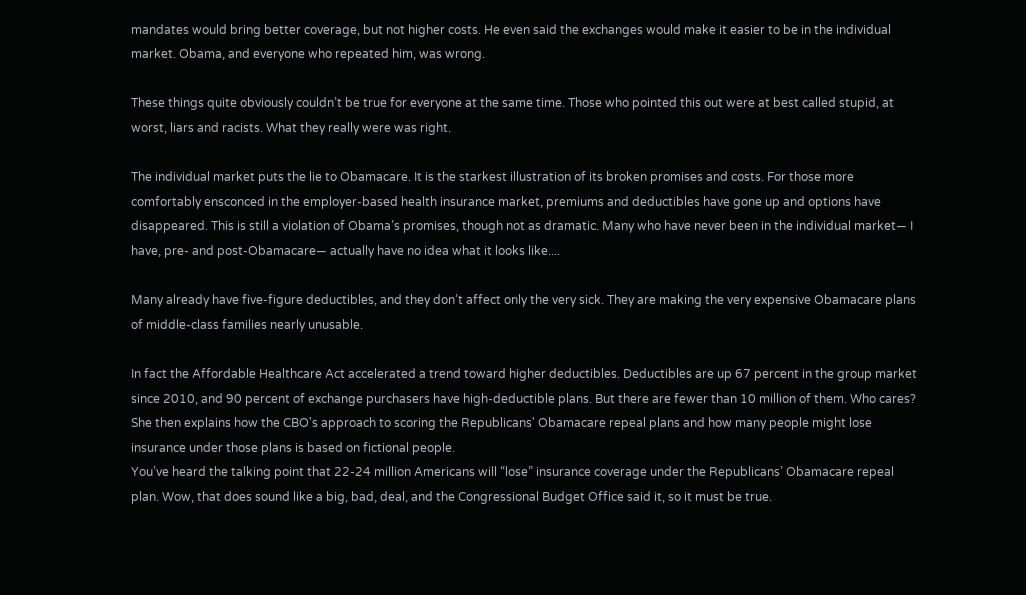mandates would bring better coverage, but not higher costs. He even said the exchanges would make it easier to be in the individual market. Obama, and everyone who repeated him, was wrong.

These things quite obviously couldn’t be true for everyone at the same time. Those who pointed this out were at best called stupid, at worst, liars and racists. What they really were was right.

The individual market puts the lie to Obamacare. It is the starkest illustration of its broken promises and costs. For those more comfortably ensconced in the employer-based health insurance market, premiums and deductibles have gone up and options have disappeared. This is still a violation of Obama’s promises, though not as dramatic. Many who have never been in the individual market— I have, pre- and post-Obamacare— actually have no idea what it looks like....

Many already have five-figure deductibles, and they don’t affect only the very sick. They are making the very expensive Obamacare plans of middle-class families nearly unusable.

In fact the Affordable Healthcare Act accelerated a trend toward higher deductibles. Deductibles are up 67 percent in the group market since 2010, and 90 percent of exchange purchasers have high-deductible plans. But there are fewer than 10 million of them. Who cares?
She then explains how the CBO's approach to scoring the Republicans' Obamacare repeal plans and how many people might lose insurance under those plans is based on fictional people.
You’ve heard the talking point that 22-24 million Americans will “lose” insurance coverage under the Republicans’ Obamacare repeal plan. Wow, that does sound like a big, bad, deal, and the Congressional Budget Office said it, so it must be true.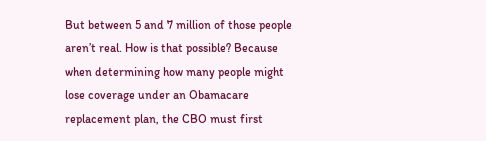But between 5 and 7 million of those people aren’t real. How is that possible? Because when determining how many people might lose coverage under an Obamacare replacement plan, the CBO must first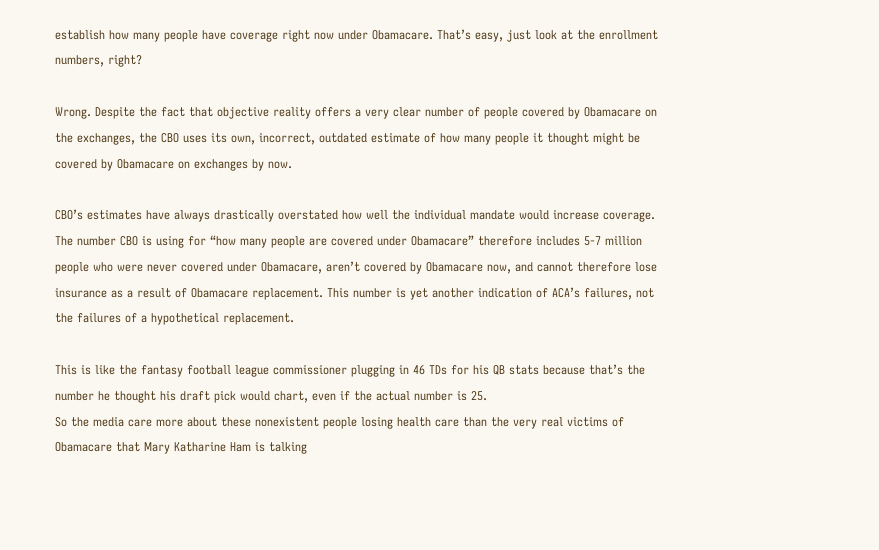establish how many people have coverage right now under Obamacare. That’s easy, just look at the enrollment numbers, right?

Wrong. Despite the fact that objective reality offers a very clear number of people covered by Obamacare on the exchanges, the CBO uses its own, incorrect, outdated estimate of how many people it thought might be covered by Obamacare on exchanges by now.

CBO’s estimates have always drastically overstated how well the individual mandate would increase coverage. The number CBO is using for “how many people are covered under Obamacare” therefore includes 5-7 million people who were never covered under Obamacare, aren’t covered by Obamacare now, and cannot therefore lose insurance as a result of Obamacare replacement. This number is yet another indication of ACA’s failures, not the failures of a hypothetical replacement.

This is like the fantasy football league commissioner plugging in 46 TDs for his QB stats because that’s the number he thought his draft pick would chart, even if the actual number is 25.
So the media care more about these nonexistent people losing health care than the very real victims of Obamacare that Mary Katharine Ham is talking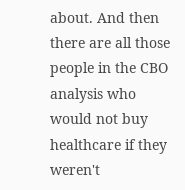about. And then there are all those people in the CBO analysis who would not buy healthcare if they weren't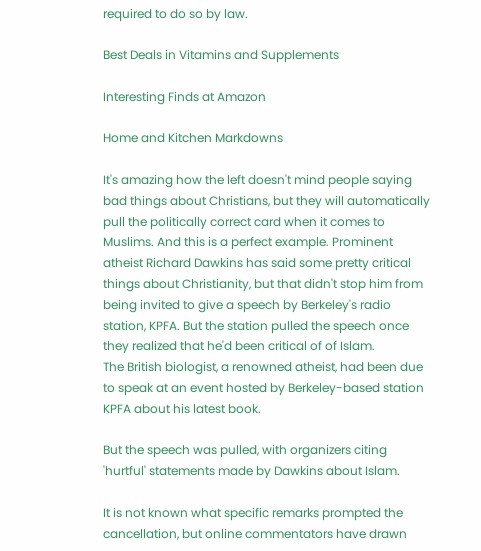required to do so by law.

Best Deals in Vitamins and Supplements

Interesting Finds at Amazon

Home and Kitchen Markdowns

It's amazing how the left doesn't mind people saying bad things about Christians, but they will automatically pull the politically correct card when it comes to Muslims. And this is a perfect example. Prominent atheist Richard Dawkins has said some pretty critical things about Christianity, but that didn't stop him from being invited to give a speech by Berkeley's radio station, KPFA. But the station pulled the speech once they realized that he'd been critical of of Islam.
The British biologist, a renowned atheist, had been due to speak at an event hosted by Berkeley-based station KPFA about his latest book.

But the speech was pulled, with organizers citing 'hurtful' statements made by Dawkins about Islam.

It is not known what specific remarks prompted the cancellation, but online commentators have drawn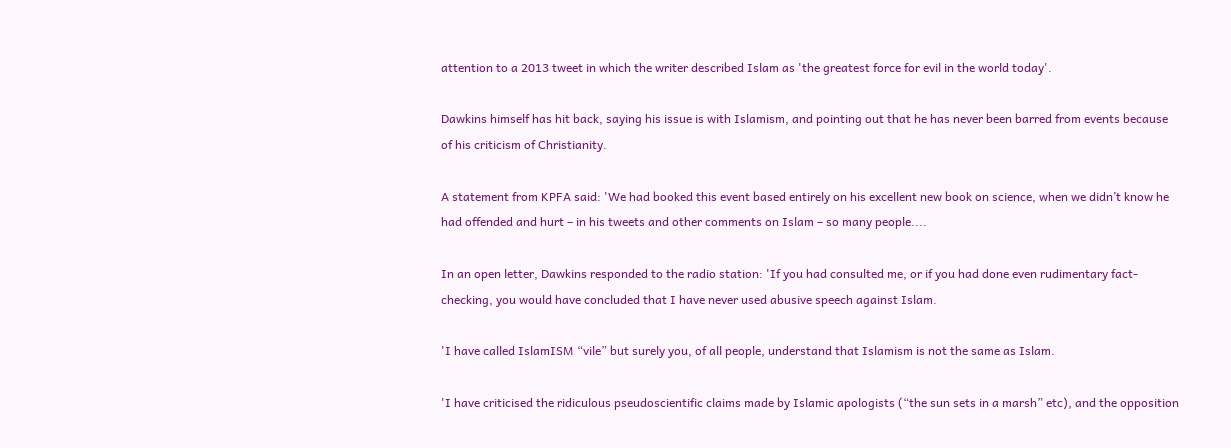attention to a 2013 tweet in which the writer described Islam as 'the greatest force for evil in the world today'.

Dawkins himself has hit back, saying his issue is with Islamism, and pointing out that he has never been barred from events because of his criticism of Christianity.

A statement from KPFA said: 'We had booked this event based entirely on his excellent new book on science, when we didn’t know he had offended and hurt – in his tweets and other comments on Islam – so many people....

In an open letter, Dawkins responded to the radio station: 'If you had consulted me, or if you had done even rudimentary fact-checking, you would have concluded that I have never used abusive speech against Islam.

'I have called IslamISM “vile” but surely you, of all people, understand that Islamism is not the same as Islam.

'I have criticised the ridiculous pseudoscientific claims made by Islamic apologists (“the sun sets in a marsh” etc), and the opposition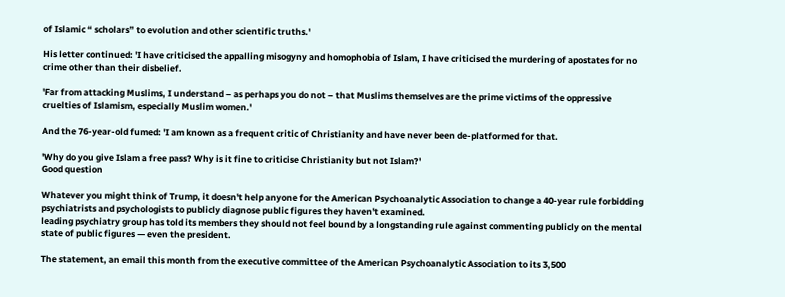of Islamic “ scholars” to evolution and other scientific truths.'

His letter continued: 'I have criticised the appalling misogyny and homophobia of Islam, I have criticised the murdering of apostates for no crime other than their disbelief.

'Far from attacking Muslims, I understand – as perhaps you do not – that Muslims themselves are the prime victims of the oppressive cruelties of Islamism, especially Muslim women.'

And the 76-year-old fumed: 'I am known as a frequent critic of Christianity and have never been de-platformed for that.

'Why do you give Islam a free pass? Why is it fine to criticise Christianity but not Islam?'
Good question

Whatever you might think of Trump, it doesn't help anyone for the American Psychoanalytic Association to change a 40-year rule forbidding psychiatrists and psychologists to publicly diagnose public figures they haven't examined.
leading psychiatry group has told its members they should not feel bound by a longstanding rule against commenting publicly on the mental state of public figures — even the president.

The statement, an email this month from the executive committee of the American Psychoanalytic Association to its 3,500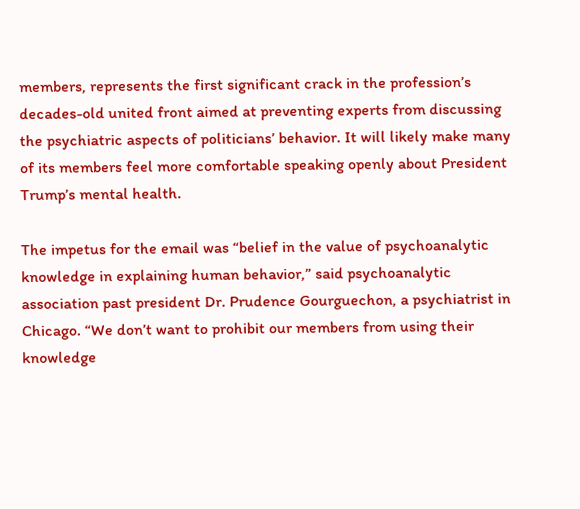members, represents the first significant crack in the profession’s decades-old united front aimed at preventing experts from discussing the psychiatric aspects of politicians’ behavior. It will likely make many of its members feel more comfortable speaking openly about President Trump’s mental health.

The impetus for the email was “belief in the value of psychoanalytic knowledge in explaining human behavior,” said psychoanalytic association past president Dr. Prudence Gourguechon, a psychiatrist in Chicago. “We don’t want to prohibit our members from using their knowledge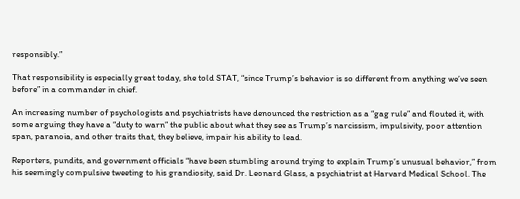responsibly.”

That responsibility is especially great today, she told STAT, “since Trump’s behavior is so different from anything we’ve seen before” in a commander in chief.

An increasing number of psychologists and psychiatrists have denounced the restriction as a “gag rule” and flouted it, with some arguing they have a “duty to warn” the public about what they see as Trump’s narcissism, impulsivity, poor attention span, paranoia, and other traits that, they believe, impair his ability to lead.

Reporters, pundits, and government officials “have been stumbling around trying to explain Trump’s unusual behavior,” from his seemingly compulsive tweeting to his grandiosity, said Dr. Leonard Glass, a psychiatrist at Harvard Medical School. The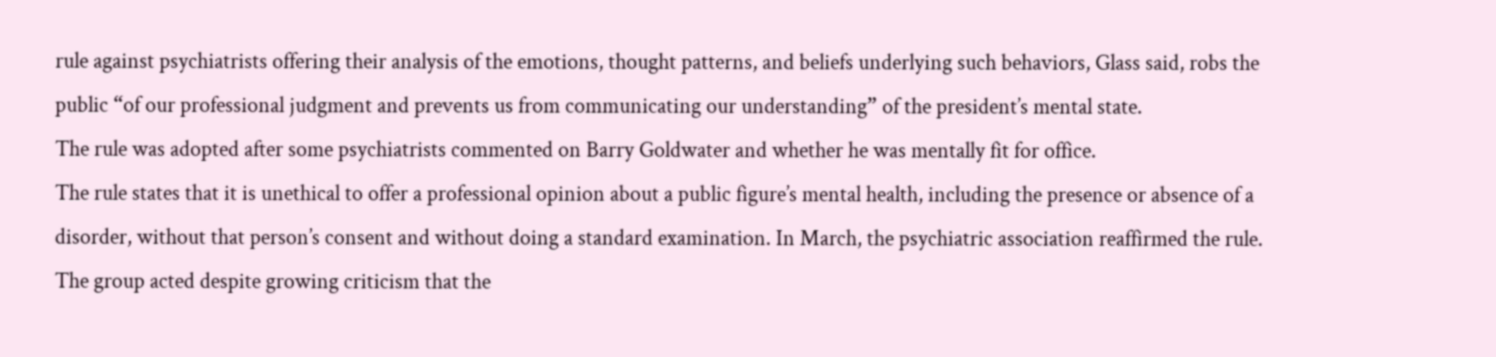rule against psychiatrists offering their analysis of the emotions, thought patterns, and beliefs underlying such behaviors, Glass said, robs the public “of our professional judgment and prevents us from communicating our understanding” of the president’s mental state.
The rule was adopted after some psychiatrists commented on Barry Goldwater and whether he was mentally fit for office.
The rule states that it is unethical to offer a professional opinion about a public figure’s mental health, including the presence or absence of a disorder, without that person’s consent and without doing a standard examination. In March, the psychiatric association reaffirmed the rule.
The group acted despite growing criticism that the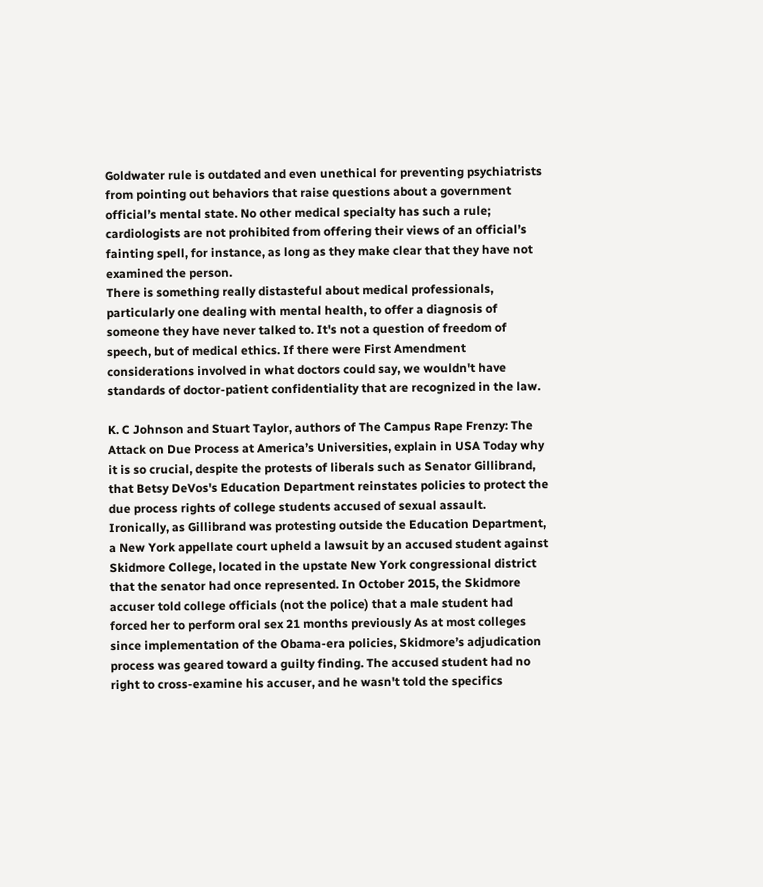Goldwater rule is outdated and even unethical for preventing psychiatrists from pointing out behaviors that raise questions about a government official’s mental state. No other medical specialty has such a rule; cardiologists are not prohibited from offering their views of an official’s fainting spell, for instance, as long as they make clear that they have not examined the person.
There is something really distasteful about medical professionals, particularly one dealing with mental health, to offer a diagnosis of someone they have never talked to. It's not a question of freedom of speech, but of medical ethics. If there were First Amendment considerations involved in what doctors could say, we wouldn't have standards of doctor-patient confidentiality that are recognized in the law.

K. C Johnson and Stuart Taylor, authors of The Campus Rape Frenzy: The Attack on Due Process at America’s Universities, explain in USA Today why it is so crucial, despite the protests of liberals such as Senator Gillibrand, that Betsy DeVos's Education Department reinstates policies to protect the due process rights of college students accused of sexual assault.
Ironically, as Gillibrand was protesting outside the Education Department, a New York appellate court upheld a lawsuit by an accused student against Skidmore College, located in the upstate New York congressional district that the senator had once represented. In October 2015, the Skidmore accuser told college officials (not the police) that a male student had forced her to perform oral sex 21 months previously As at most colleges since implementation of the Obama-era policies, Skidmore’s adjudication process was geared toward a guilty finding. The accused student had no right to cross-examine his accuser, and he wasn't told the specifics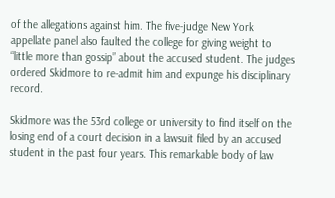of the allegations against him. The five-judge New York appellate panel also faulted the college for giving weight to “little more than gossip” about the accused student. The judges ordered Skidmore to re-admit him and expunge his disciplinary record.

Skidmore was the 53rd college or university to find itself on the losing end of a court decision in a lawsuit filed by an accused student in the past four years. This remarkable body of law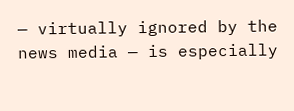— virtually ignored by the news media — is especially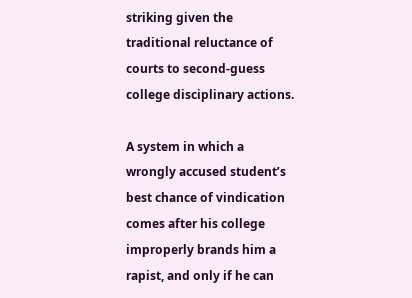striking given the traditional reluctance of courts to second-guess college disciplinary actions.

A system in which a wrongly accused student’s best chance of vindication comes after his college improperly brands him a rapist, and only if he can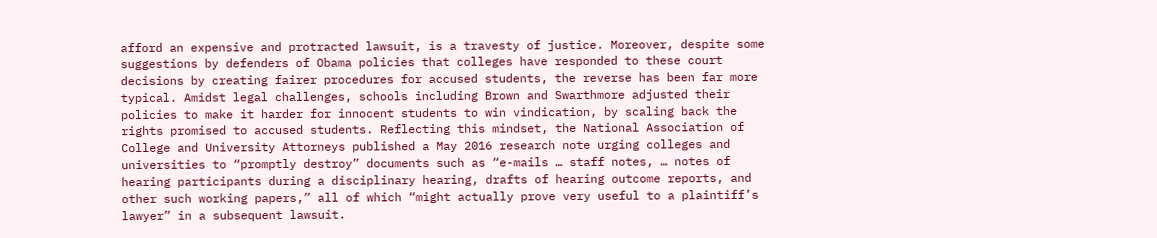afford an expensive and protracted lawsuit, is a travesty of justice. Moreover, despite some suggestions by defenders of Obama policies that colleges have responded to these court decisions by creating fairer procedures for accused students, the reverse has been far more typical. Amidst legal challenges, schools including Brown and Swarthmore adjusted their policies to make it harder for innocent students to win vindication, by scaling back the rights promised to accused students. Reflecting this mindset, the National Association of College and University Attorneys published a May 2016 research note urging colleges and universities to “promptly destroy” documents such as “e-mails … staff notes, … notes of hearing participants during a disciplinary hearing, drafts of hearing outcome reports, and other such working papers,” all of which “might actually prove very useful to a plaintiff’s lawyer” in a subsequent lawsuit.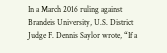In a March 2016 ruling against Brandeis University, U.S. District Judge F. Dennis Saylor wrote, “If a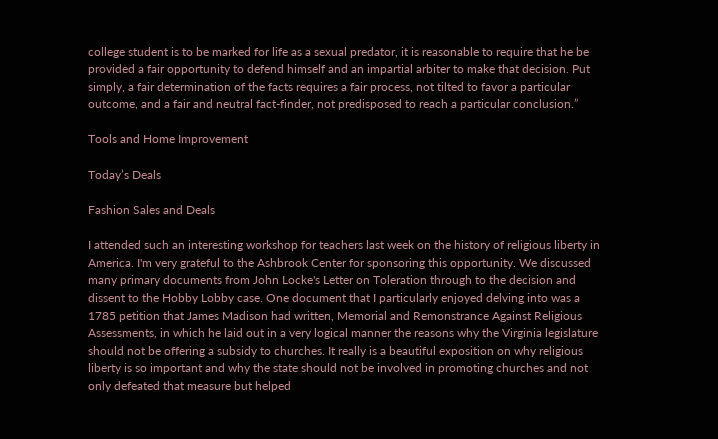college student is to be marked for life as a sexual predator, it is reasonable to require that he be provided a fair opportunity to defend himself and an impartial arbiter to make that decision. Put simply, a fair determination of the facts requires a fair process, not tilted to favor a particular outcome, and a fair and neutral fact-finder, not predisposed to reach a particular conclusion.”

Tools and Home Improvement

Today’s Deals

Fashion Sales and Deals

I attended such an interesting workshop for teachers last week on the history of religious liberty in America. I'm very grateful to the Ashbrook Center for sponsoring this opportunity. We discussed many primary documents from John Locke's Letter on Toleration through to the decision and dissent to the Hobby Lobby case. One document that I particularly enjoyed delving into was a 1785 petition that James Madison had written, Memorial and Remonstrance Against Religious Assessments, in which he laid out in a very logical manner the reasons why the Virginia legislature should not be offering a subsidy to churches. It really is a beautiful exposition on why religious liberty is so important and why the state should not be involved in promoting churches and not only defeated that measure but helped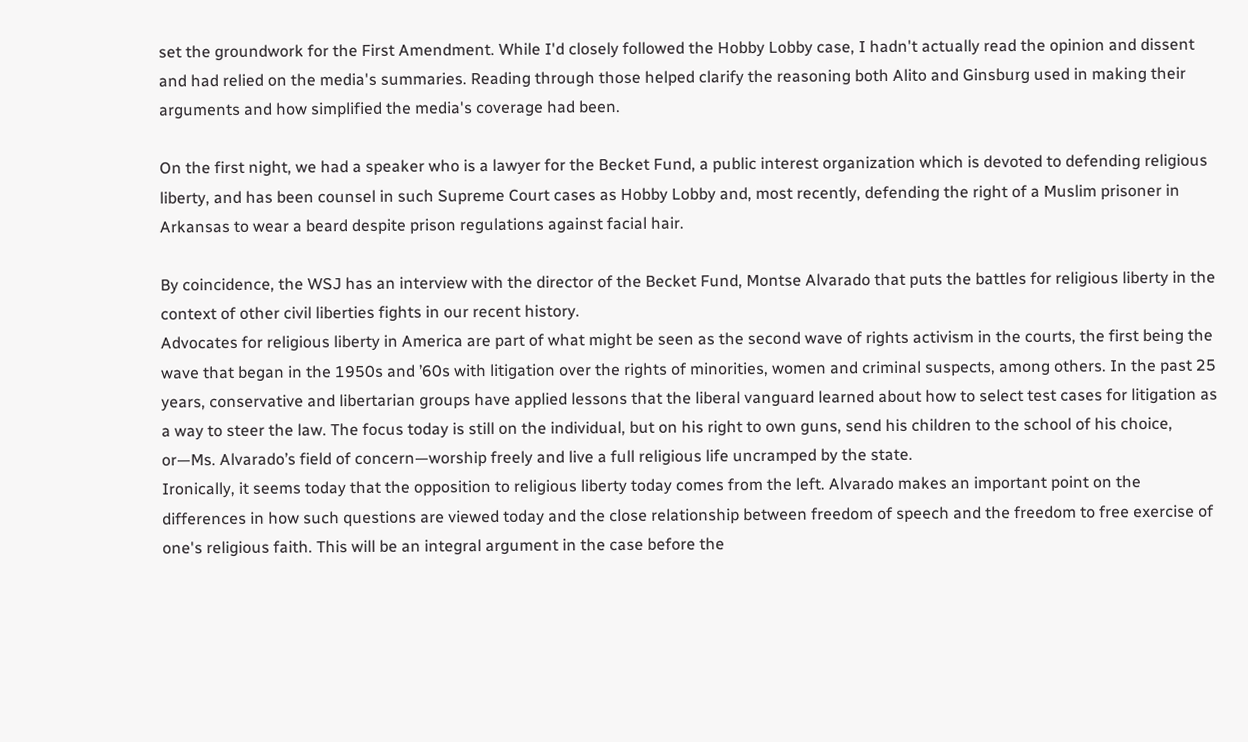set the groundwork for the First Amendment. While I'd closely followed the Hobby Lobby case, I hadn't actually read the opinion and dissent and had relied on the media's summaries. Reading through those helped clarify the reasoning both Alito and Ginsburg used in making their arguments and how simplified the media's coverage had been.

On the first night, we had a speaker who is a lawyer for the Becket Fund, a public interest organization which is devoted to defending religious liberty, and has been counsel in such Supreme Court cases as Hobby Lobby and, most recently, defending the right of a Muslim prisoner in Arkansas to wear a beard despite prison regulations against facial hair.

By coincidence, the WSJ has an interview with the director of the Becket Fund, Montse Alvarado that puts the battles for religious liberty in the context of other civil liberties fights in our recent history.
Advocates for religious liberty in America are part of what might be seen as the second wave of rights activism in the courts, the first being the wave that began in the 1950s and ’60s with litigation over the rights of minorities, women and criminal suspects, among others. In the past 25 years, conservative and libertarian groups have applied lessons that the liberal vanguard learned about how to select test cases for litigation as a way to steer the law. The focus today is still on the individual, but on his right to own guns, send his children to the school of his choice, or—Ms. Alvarado’s field of concern—worship freely and live a full religious life uncramped by the state.
Ironically, it seems today that the opposition to religious liberty today comes from the left. Alvarado makes an important point on the differences in how such questions are viewed today and the close relationship between freedom of speech and the freedom to free exercise of one's religious faith. This will be an integral argument in the case before the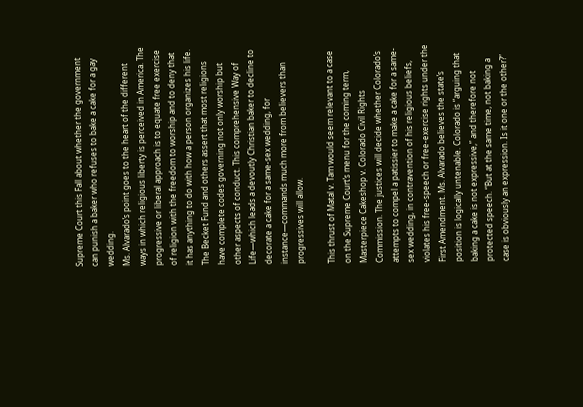Supreme Court this Fall about whether the government can punish a baker who refuses to bake a cake for a gay wedding.
Ms. Alvarado’s point goes to the heart of the different ways in which religious liberty is perceived in America. The progressive or liberal approach is to equate free exercise of religion with the freedom to worship and to deny that it has anything to do with how a person organizes his life. The Becket Fund and others assert that most religions have complete codes governing not only worship but other aspects of conduct. This comprehensive Way of Life—which leads a devoutly Christian baker to decline to decorate a cake for a same-sex wedding, for instance—commands much more from believers than progressives will allow.

This thrust of Matal v. Tam would seem relevant to a case on the Supreme Court’s menu for the coming term, Masterpiece Cakeshop v. Colorado Civil Rights Commission. The justices will decide whether Colorado’s attempts to compel a patissier to make a cake for a same-sex wedding, in contravention of his religious beliefs, violates his free-speech or free-exercise rights under the First Amendment. Ms. Alvarado believes the state’s position is logically untenable. Colorado is “arguing that baking a cake is not expressive,” and therefore not protected speech. “But at the same time, not baking a case is obviously an expression. Is it one or the other?”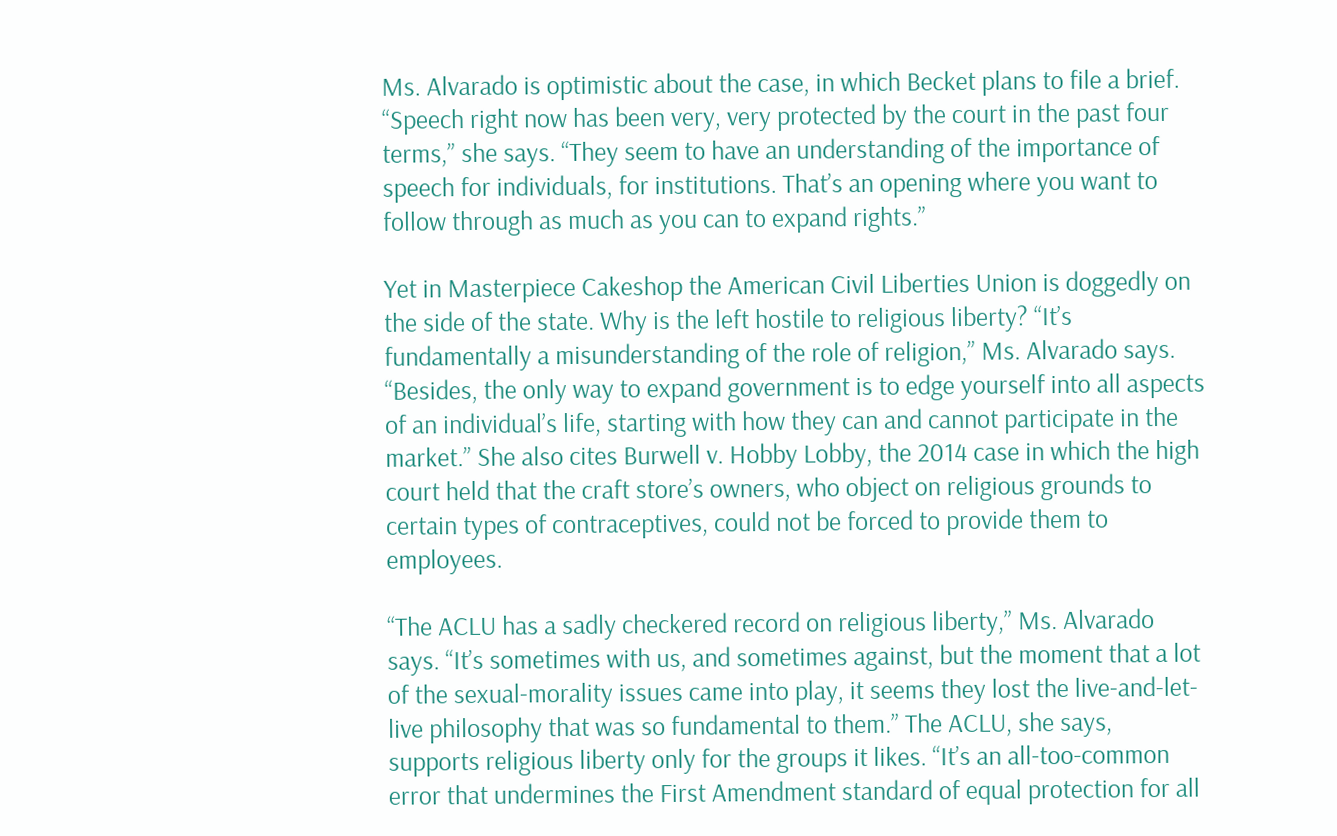Ms. Alvarado is optimistic about the case, in which Becket plans to file a brief. “Speech right now has been very, very protected by the court in the past four terms,” she says. “They seem to have an understanding of the importance of speech for individuals, for institutions. That’s an opening where you want to follow through as much as you can to expand rights.”

Yet in Masterpiece Cakeshop the American Civil Liberties Union is doggedly on the side of the state. Why is the left hostile to religious liberty? “It’s fundamentally a misunderstanding of the role of religion,” Ms. Alvarado says. “Besides, the only way to expand government is to edge yourself into all aspects of an individual’s life, starting with how they can and cannot participate in the market.” She also cites Burwell v. Hobby Lobby, the 2014 case in which the high court held that the craft store’s owners, who object on religious grounds to certain types of contraceptives, could not be forced to provide them to employees.

“The ACLU has a sadly checkered record on religious liberty,” Ms. Alvarado says. “It’s sometimes with us, and sometimes against, but the moment that a lot of the sexual-morality issues came into play, it seems they lost the live-and-let-live philosophy that was so fundamental to them.” The ACLU, she says, supports religious liberty only for the groups it likes. “It’s an all-too-common error that undermines the First Amendment standard of equal protection for all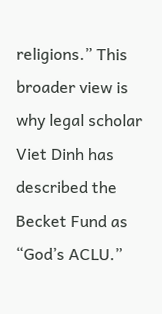religions.” This broader view is why legal scholar Viet Dinh has described the Becket Fund as “God’s ACLU.”